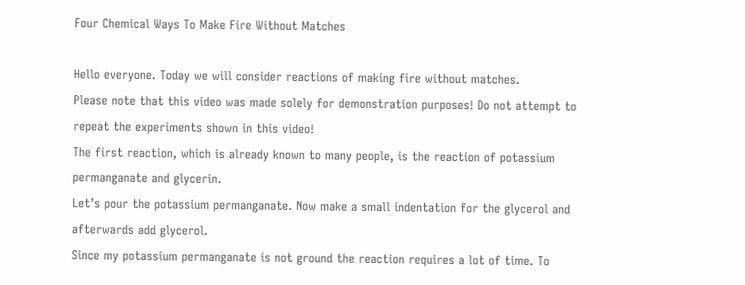Four Chemical Ways To Make Fire Without Matches

Hello everyone. Today we will consider reactions of making fire without matches.
Please note that this video was made solely for demonstration purposes! Do not attempt to repeat the experiments shown in this video!
The first reaction, which is already known to many people, is the reaction of potassium permanganate and glycerin.
Let’s pour the potassium permanganate. Now make a small indentation for the glycerol and afterwards add glycerol.
Since my potassium permanganate is not ground the reaction requires a lot of time. To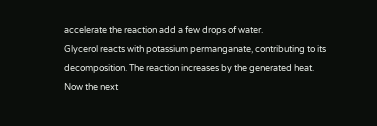accelerate the reaction add a few drops of water.
Glycerol reacts with potassium permanganate, contributing to its decomposition. The reaction increases by the generated heat.
Now the next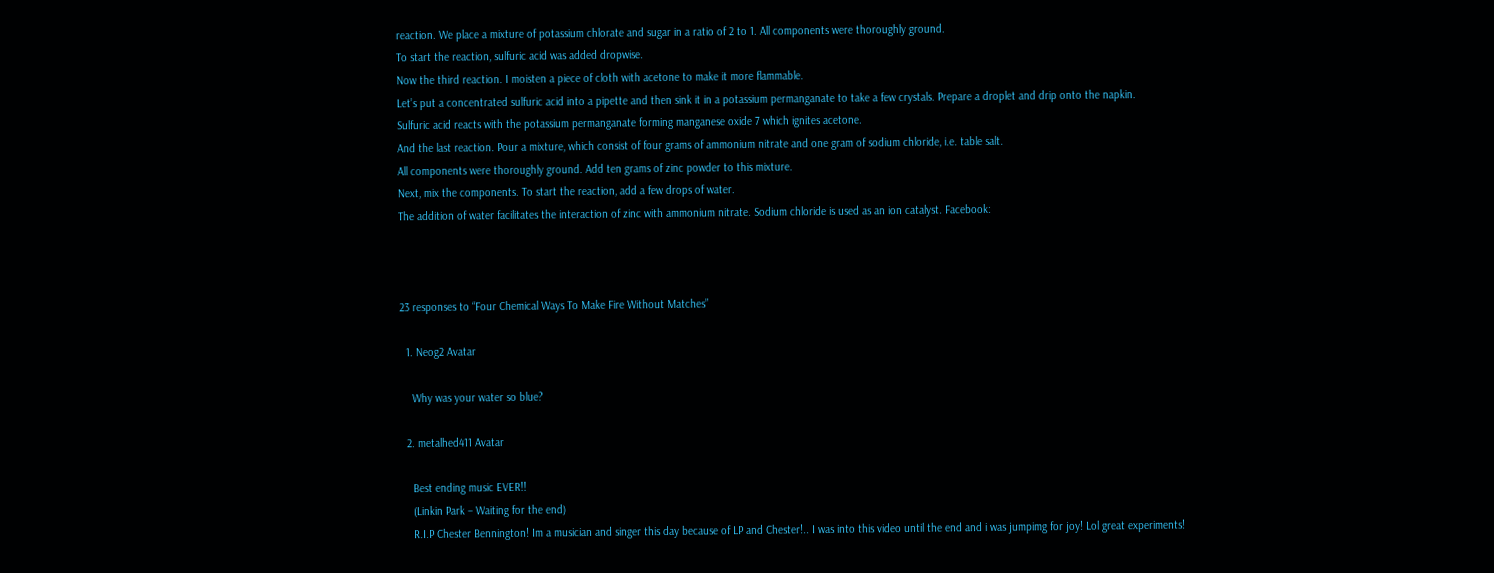reaction. We place a mixture of potassium chlorate and sugar in a ratio of 2 to 1. All components were thoroughly ground.
To start the reaction, sulfuric acid was added dropwise.
Now the third reaction. I moisten a piece of cloth with acetone to make it more flammable.
Let’s put a concentrated sulfuric acid into a pipette and then sink it in a potassium permanganate to take a few crystals. Prepare a droplet and drip onto the napkin.
Sulfuric acid reacts with the potassium permanganate forming manganese oxide 7 which ignites acetone.
And the last reaction. Pour a mixture, which consist of four grams of ammonium nitrate and one gram of sodium chloride, i.e. table salt.
All components were thoroughly ground. Add ten grams of zinc powder to this mixture.
Next, mix the components. To start the reaction, add a few drops of water.
The addition of water facilitates the interaction of zinc with ammonium nitrate. Sodium chloride is used as an ion catalyst. Facebook:



23 responses to “Four Chemical Ways To Make Fire Without Matches”

  1. Neog2 Avatar

    Why was your water so blue?

  2. metalhed411 Avatar

    Best ending music EVER!!
    (Linkin Park – Waiting for the end)
    R.I.P Chester Bennington! Im a musician and singer this day because of LP and Chester!.. I was into this video until the end and i was jumpimg for joy! Lol great experiments!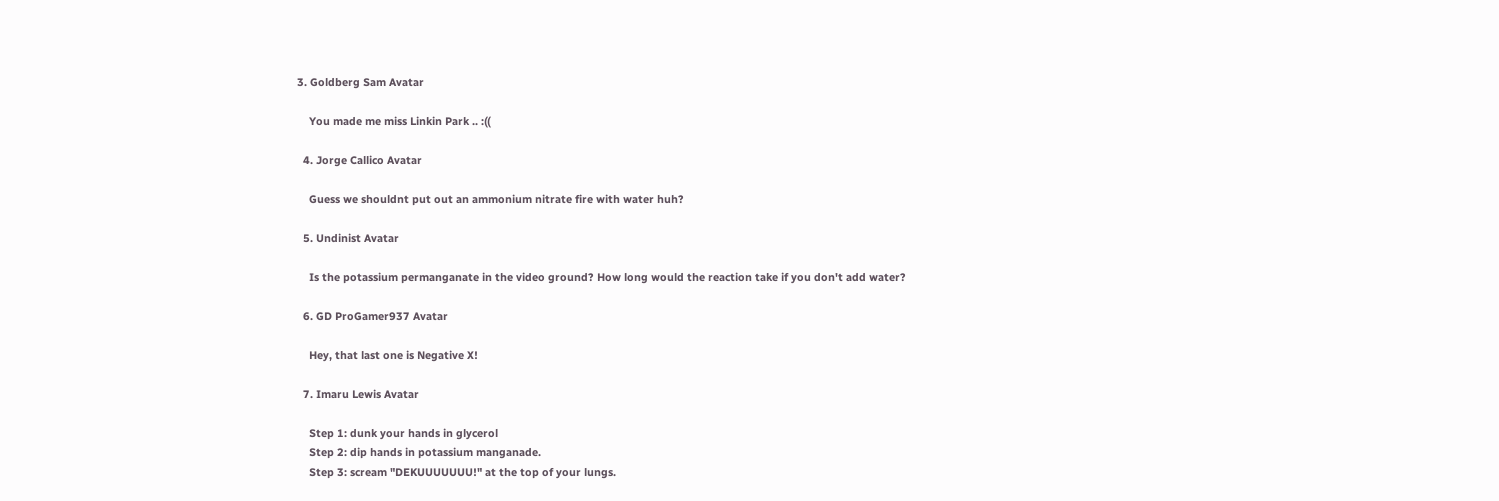3. Goldberg Sam Avatar

    You made me miss Linkin Park .. :((

  4. Jorge Callico Avatar

    Guess we shouldnt put out an ammonium nitrate fire with water huh?

  5. Undinist Avatar

    Is the potassium permanganate in the video ground? How long would the reaction take if you don't add water?

  6. GD ProGamer937 Avatar

    Hey, that last one is Negative X!

  7. Imaru Lewis Avatar

    Step 1: dunk your hands in glycerol
    Step 2: dip hands in potassium manganade.
    Step 3: scream "DEKUUUUUUU!" at the top of your lungs.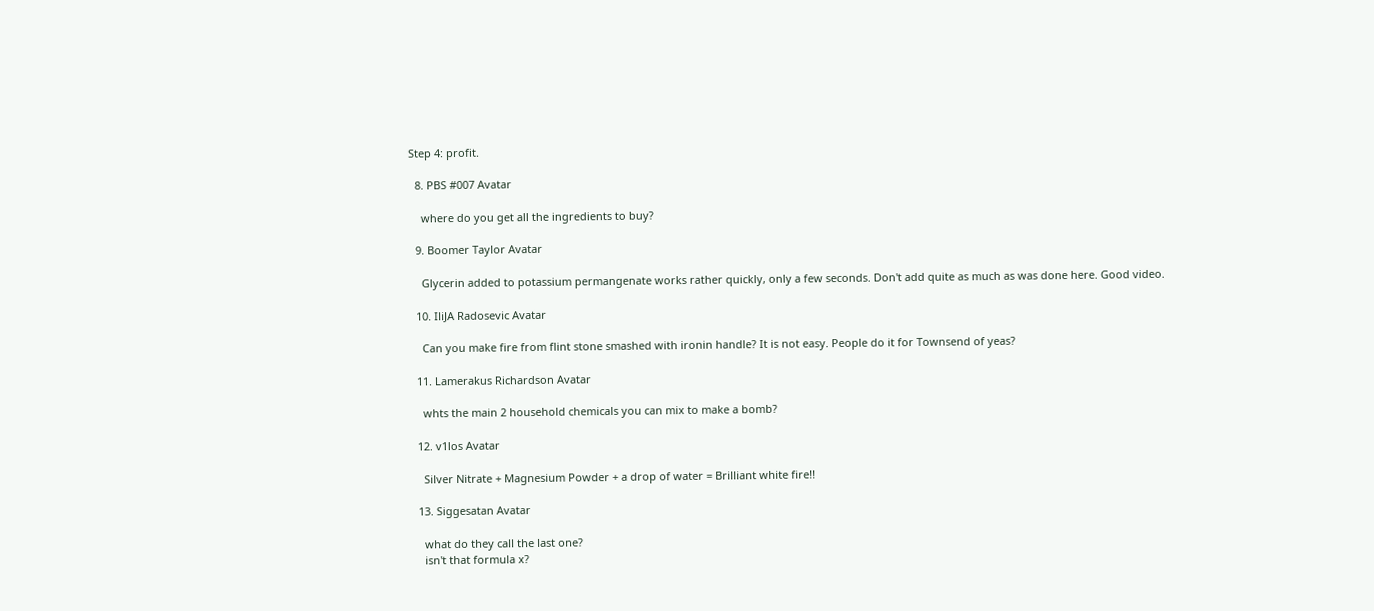Step 4: profit.

  8. PBS #007 Avatar

    where do you get all the ingredients to buy?

  9. Boomer Taylor Avatar

    Glycerin added to potassium permangenate works rather quickly, only a few seconds. Don't add quite as much as was done here. Good video.

  10. IliJA Radosevic Avatar

    Can you make fire from flint stone smashed with ironin handle? It is not easy. People do it for Townsend of yeas?

  11. Lamerakus Richardson Avatar

    whts the main 2 household chemicals you can mix to make a bomb?

  12. v1los Avatar

    Silver Nitrate + Magnesium Powder + a drop of water = Brilliant white fire!!

  13. Siggesatan Avatar

    what do they call the last one?
    isn't that formula x?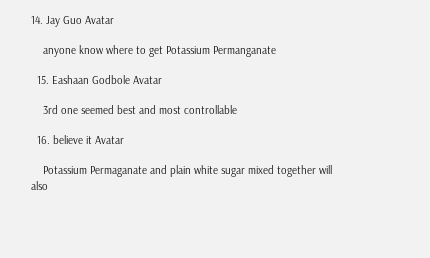14. Jay Guo Avatar

    anyone know where to get Potassium Permanganate

  15. Eashaan Godbole Avatar

    3rd one seemed best and most controllable

  16. believe it Avatar

    Potassium Permaganate and plain white sugar mixed together will also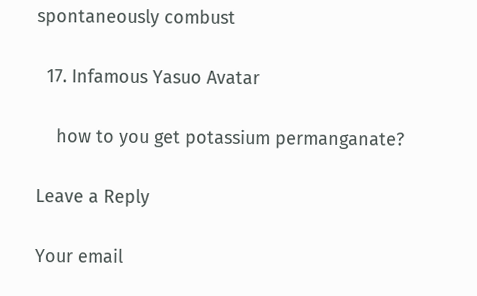spontaneously combust

  17. Infamous Yasuo Avatar

    how to you get potassium permanganate?

Leave a Reply

Your email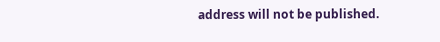address will not be published.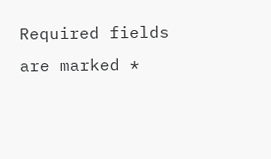Required fields are marked *